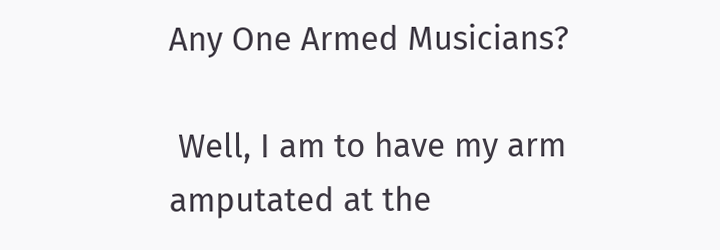Any One Armed Musicians?

 Well, I am to have my arm amputated at the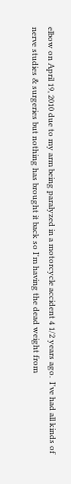elbow on April 19, 2010 due to my arm being paralyzed in a motorcycle accident 4 1/2 years ago.  I've had all kinds of nerve studies & surgeries but nothing has brought it back so I'm having the dead weight from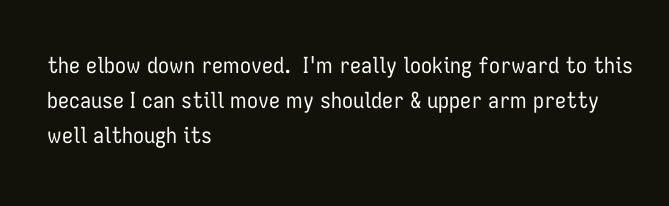the elbow down removed.  I'm really looking forward to this because I can still move my shoulder & upper arm pretty well although its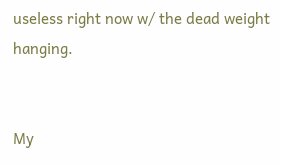useless right now w/ the dead weight hanging.


My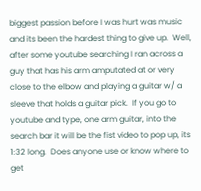biggest passion before I was hurt was music and its been the hardest thing to give up.  Well, after some youtube searching I ran across a guy that has his arm amputated at or very close to the elbow and playing a guitar w/ a sleeve that holds a guitar pick.  If you go to youtube and type, one arm guitar, into the search bar it will be the fist video to pop up, its 1:32 long.  Does anyone use or know where to get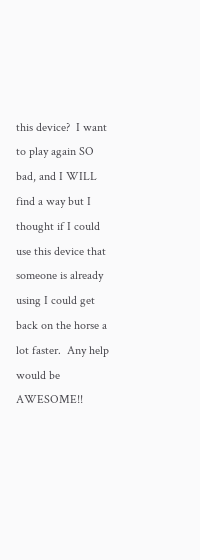this device?  I want to play again SO bad, and I WILL find a way but I thought if I could use this device that someone is already using I could get back on the horse a lot faster.  Any help would be AWESOME!!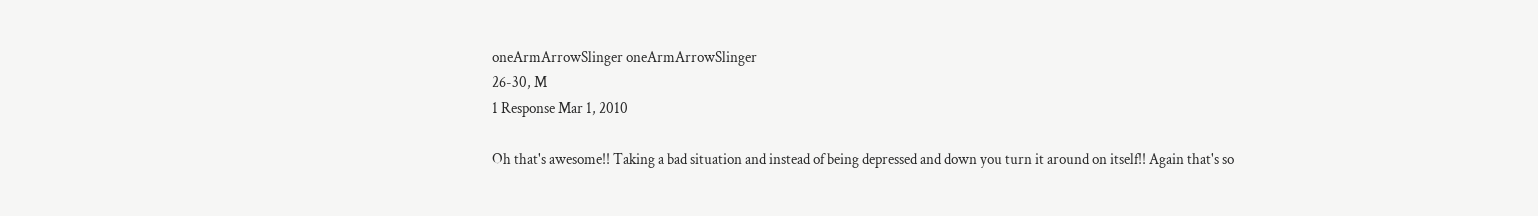oneArmArrowSlinger oneArmArrowSlinger
26-30, M
1 Response Mar 1, 2010

Oh that's awesome!! Taking a bad situation and instead of being depressed and down you turn it around on itself!! Again that's so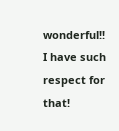wonderful!! I have such respect for that!